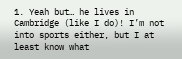1. Yeah but… he lives in Cambridge (like I do)! I’m not into sports either, but I at least know what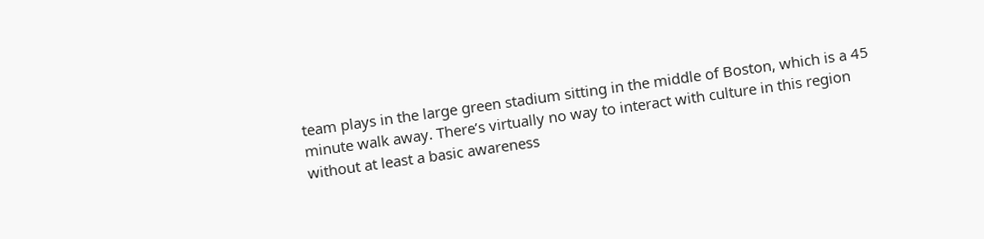team plays in the large green stadium sitting in the middle of Boston, which is a 45 minute walk away. There’s virtually no way to interact with culture in this region without at least a basic awareness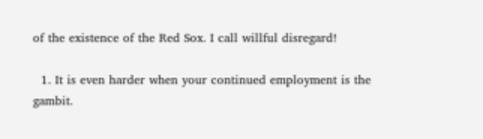of the existence of the Red Sox. I call willful disregard!

  1. It is even harder when your continued employment is the gambit.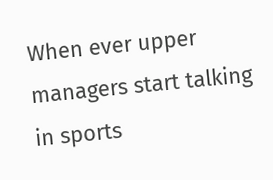When ever upper managers start talking in sports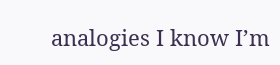analogies I know I’m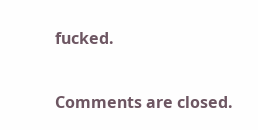fucked.

Comments are closed.